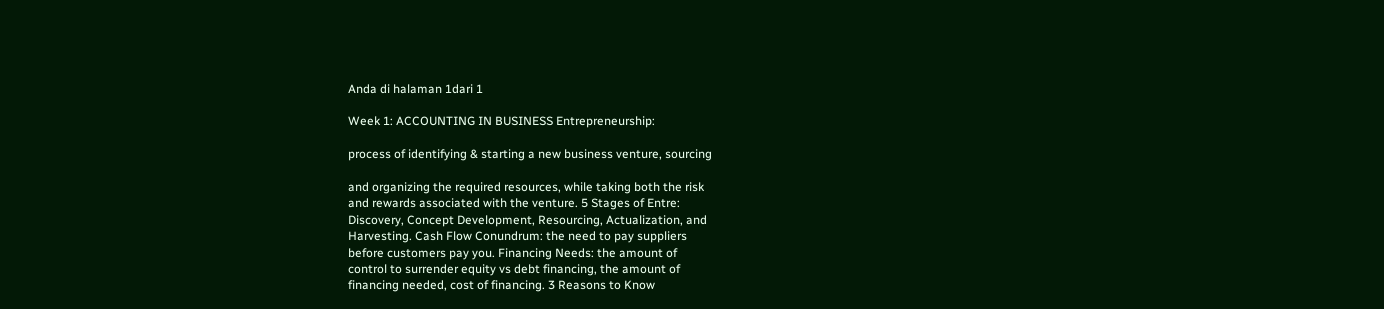Anda di halaman 1dari 1

Week 1: ACCOUNTING IN BUSINESS Entrepreneurship:

process of identifying & starting a new business venture, sourcing

and organizing the required resources, while taking both the risk
and rewards associated with the venture. 5 Stages of Entre:
Discovery, Concept Development, Resourcing, Actualization, and
Harvesting. Cash Flow Conundrum: the need to pay suppliers
before customers pay you. Financing Needs: the amount of
control to surrender equity vs debt financing, the amount of
financing needed, cost of financing. 3 Reasons to Know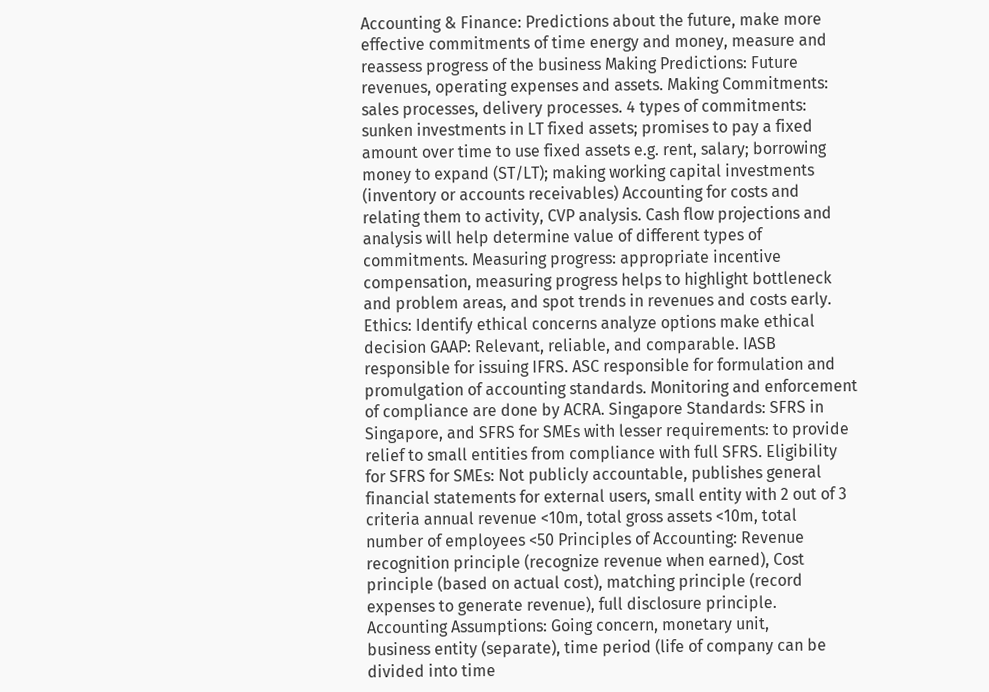Accounting & Finance: Predictions about the future, make more
effective commitments of time energy and money, measure and
reassess progress of the business Making Predictions: Future
revenues, operating expenses and assets. Making Commitments:
sales processes, delivery processes. 4 types of commitments:
sunken investments in LT fixed assets; promises to pay a fixed
amount over time to use fixed assets e.g. rent, salary; borrowing
money to expand (ST/LT); making working capital investments
(inventory or accounts receivables) Accounting for costs and
relating them to activity, CVP analysis. Cash flow projections and
analysis will help determine value of different types of
commitments. Measuring progress: appropriate incentive
compensation, measuring progress helps to highlight bottleneck
and problem areas, and spot trends in revenues and costs early.
Ethics: Identify ethical concerns analyze options make ethical
decision GAAP: Relevant, reliable, and comparable. IASB
responsible for issuing IFRS. ASC responsible for formulation and
promulgation of accounting standards. Monitoring and enforcement
of compliance are done by ACRA. Singapore Standards: SFRS in
Singapore, and SFRS for SMEs with lesser requirements: to provide
relief to small entities from compliance with full SFRS. Eligibility
for SFRS for SMEs: Not publicly accountable, publishes general
financial statements for external users, small entity with 2 out of 3
criteria annual revenue <10m, total gross assets <10m, total
number of employees <50 Principles of Accounting: Revenue
recognition principle (recognize revenue when earned), Cost
principle (based on actual cost), matching principle (record
expenses to generate revenue), full disclosure principle.
Accounting Assumptions: Going concern, monetary unit,
business entity (separate), time period (life of company can be
divided into time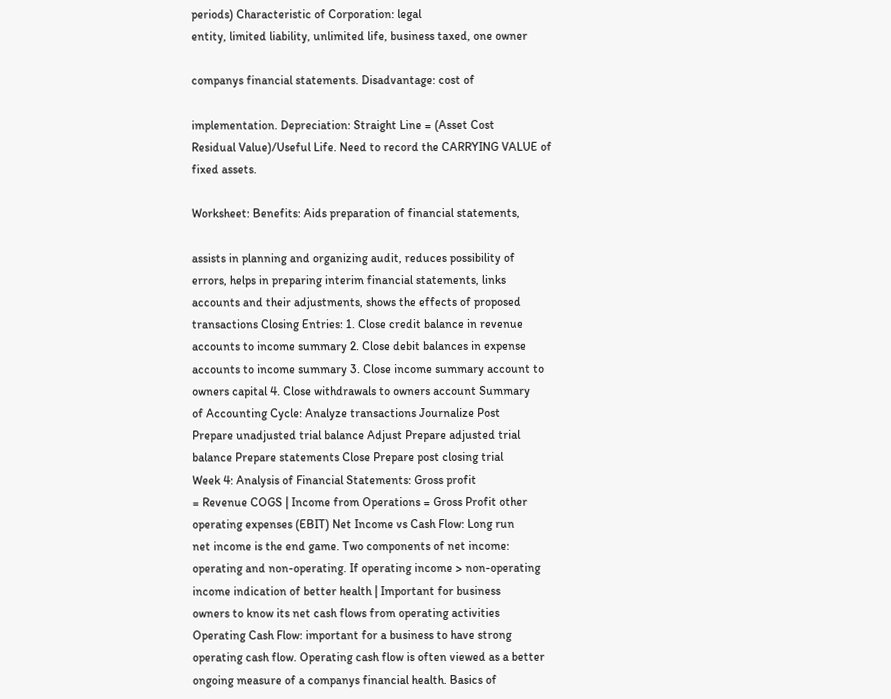periods) Characteristic of Corporation: legal
entity, limited liability, unlimited life, business taxed, one owner

companys financial statements. Disadvantage: cost of

implementation. Depreciation: Straight Line = (Asset Cost
Residual Value)/Useful Life. Need to record the CARRYING VALUE of
fixed assets.

Worksheet: Benefits: Aids preparation of financial statements,

assists in planning and organizing audit, reduces possibility of
errors, helps in preparing interim financial statements, links
accounts and their adjustments, shows the effects of proposed
transactions Closing Entries: 1. Close credit balance in revenue
accounts to income summary 2. Close debit balances in expense
accounts to income summary 3. Close income summary account to
owners capital 4. Close withdrawals to owners account Summary
of Accounting Cycle: Analyze transactions Journalize Post
Prepare unadjusted trial balance Adjust Prepare adjusted trial
balance Prepare statements Close Prepare post closing trial
Week 4: Analysis of Financial Statements: Gross profit
= Revenue COGS | Income from Operations = Gross Profit other
operating expenses (EBIT) Net Income vs Cash Flow: Long run
net income is the end game. Two components of net income:
operating and non-operating. If operating income > non-operating
income indication of better health | Important for business
owners to know its net cash flows from operating activities
Operating Cash Flow: important for a business to have strong
operating cash flow. Operating cash flow is often viewed as a better
ongoing measure of a companys financial health. Basics of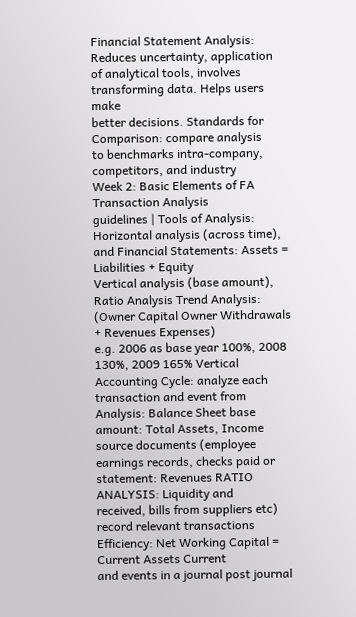Financial Statement Analysis: Reduces uncertainty, application
of analytical tools, involves transforming data. Helps users make
better decisions. Standards for Comparison: compare analysis
to benchmarks intra-company, competitors, and industry
Week 2: Basic Elements of FA Transaction Analysis
guidelines | Tools of Analysis: Horizontal analysis (across time),
and Financial Statements: Assets = Liabilities + Equity
Vertical analysis (base amount), Ratio Analysis Trend Analysis:
(Owner Capital Owner Withdrawals + Revenues Expenses)
e.g. 2006 as base year 100%, 2008 130%, 2009 165% Vertical
Accounting Cycle: analyze each transaction and event from
Analysis: Balance Sheet base amount: Total Assets, Income
source documents (employee earnings records, checks paid or
statement: Revenues RATIO ANALYSIS: Liquidity and
received, bills from suppliers etc) record relevant transactions
Efficiency: Net Working Capital = Current Assets Current
and events in a journal post journal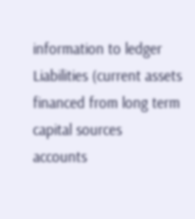information to ledger
Liabilities (current assets financed from long term capital sources
accounts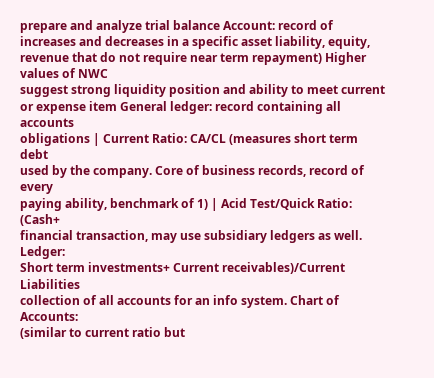prepare and analyze trial balance Account: record of
increases and decreases in a specific asset liability, equity, revenue that do not require near term repayment) Higher values of NWC
suggest strong liquidity position and ability to meet current
or expense item General ledger: record containing all accounts
obligations | Current Ratio: CA/CL (measures short term debt
used by the company. Core of business records, record of every
paying ability, benchmark of 1) | Acid Test/Quick Ratio: (Cash+
financial transaction, may use subsidiary ledgers as well. Ledger:
Short term investments+ Current receivables)/Current Liabilities
collection of all accounts for an info system. Chart of Accounts:
(similar to current ratio but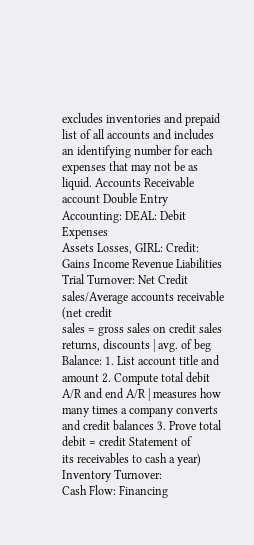excludes inventories and prepaid
list of all accounts and includes an identifying number for each
expenses that may not be as liquid. Accounts Receivable
account Double Entry Accounting: DEAL: Debit Expenses
Assets Losses, GIRL: Credit: Gains Income Revenue Liabilities Trial Turnover: Net Credit sales/Average accounts receivable (net credit
sales = gross sales on credit sales returns, discounts | avg. of beg
Balance: 1. List account title and amount 2. Compute total debit
A/R and end A/R | measures how many times a company converts
and credit balances 3. Prove total debit = credit Statement of
its receivables to cash a year) Inventory Turnover:
Cash Flow: Financing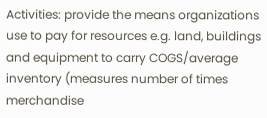Activities: provide the means organizations
use to pay for resources e.g. land, buildings and equipment to carry COGS/average inventory (measures number of times merchandise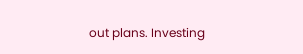out plans. Investing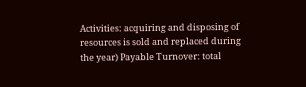Activities: acquiring and disposing of resources is sold and replaced during the year) Payable Turnover: total